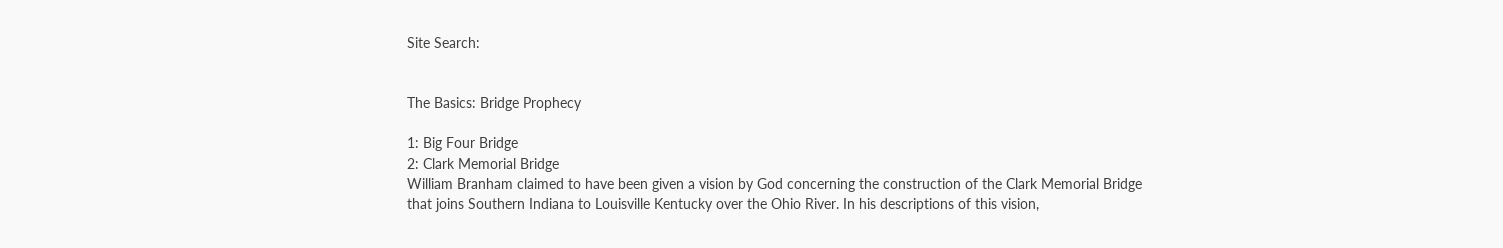Site Search:


The Basics: Bridge Prophecy

1: Big Four Bridge
2: Clark Memorial Bridge
William Branham claimed to have been given a vision by God concerning the construction of the Clark Memorial Bridge that joins Southern Indiana to Louisville Kentucky over the Ohio River. In his descriptions of this vision,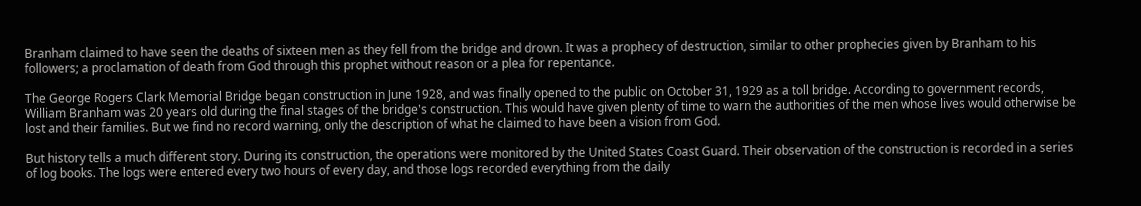Branham claimed to have seen the deaths of sixteen men as they fell from the bridge and drown. It was a prophecy of destruction, similar to other prophecies given by Branham to his followers; a proclamation of death from God through this prophet without reason or a plea for repentance.

The George Rogers Clark Memorial Bridge began construction in June 1928, and was finally opened to the public on October 31, 1929 as a toll bridge. According to government records, William Branham was 20 years old during the final stages of the bridge's construction. This would have given plenty of time to warn the authorities of the men whose lives would otherwise be lost and their families. But we find no record warning, only the description of what he claimed to have been a vision from God.

But history tells a much different story. During its construction, the operations were monitored by the United States Coast Guard. Their observation of the construction is recorded in a series of log books. The logs were entered every two hours of every day, and those logs recorded everything from the daily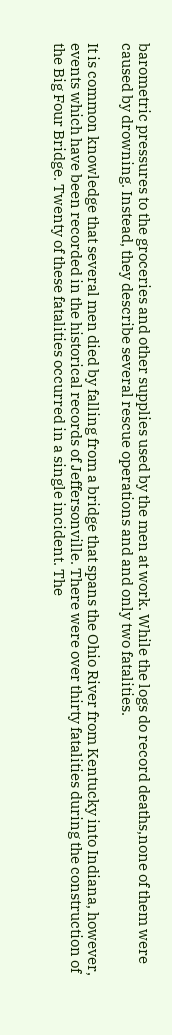barometric pressures to the groceries and other supplies used by the men at work. While the logs do record deaths,none of them were caused by drowning. Instead, they describe several rescue operations and and only two fatalities.

It is common knowledge that several men died by falling from a bridge that spans the Ohio River from Kentucky into Indiana, however, events which have been recorded in the historical records of Jeffersonville. There were over thirty fatalities during the construction of the Big Four Bridge. Twenty of these fatalities occurred in a single incident. The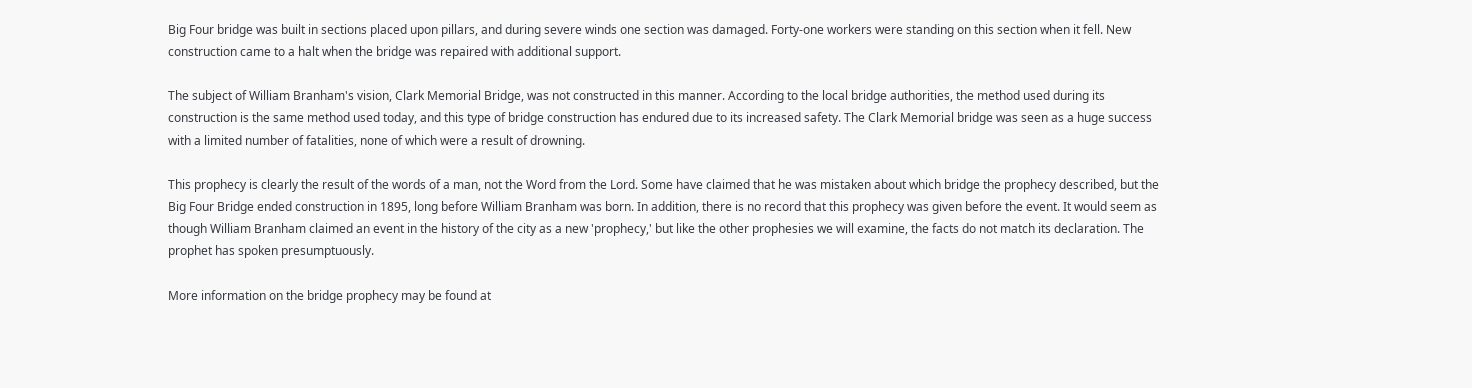Big Four bridge was built in sections placed upon pillars, and during severe winds one section was damaged. Forty-one workers were standing on this section when it fell. New construction came to a halt when the bridge was repaired with additional support.

The subject of William Branham's vision, Clark Memorial Bridge, was not constructed in this manner. According to the local bridge authorities, the method used during its construction is the same method used today, and this type of bridge construction has endured due to its increased safety. The Clark Memorial bridge was seen as a huge success with a limited number of fatalities, none of which were a result of drowning.

This prophecy is clearly the result of the words of a man, not the Word from the Lord. Some have claimed that he was mistaken about which bridge the prophecy described, but the Big Four Bridge ended construction in 1895, long before William Branham was born. In addition, there is no record that this prophecy was given before the event. It would seem as though William Branham claimed an event in the history of the city as a new 'prophecy,' but like the other prophesies we will examine, the facts do not match its declaration. The prophet has spoken presumptuously.

More information on the bridge prophecy may be found at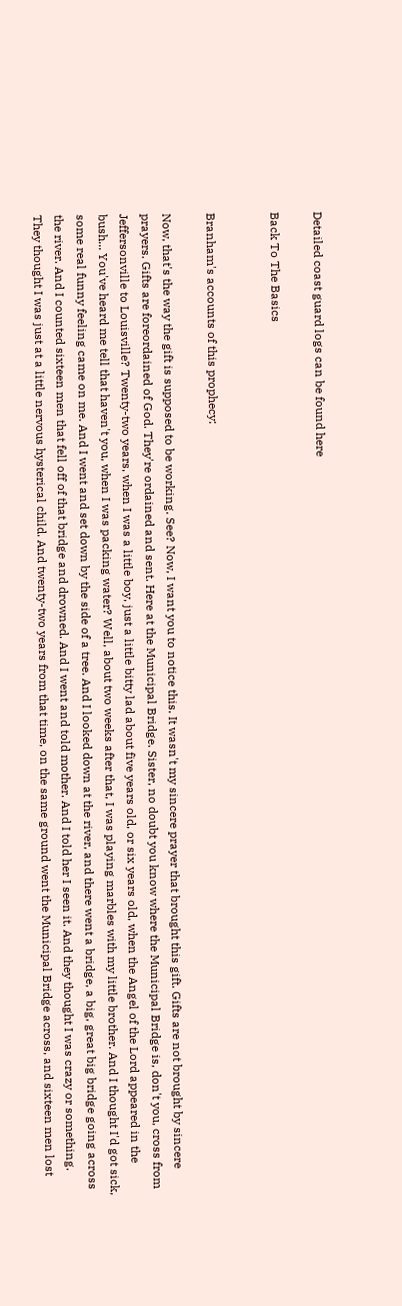Detailed coast guard logs can be found here

Back To The Basics


Branham's accounts of this prophecy:

Now, that's the way the gift is supposed to be working. See? Now, I want you to notice this. It wasn't my sincere prayer that brought this gift. Gifts are not brought by sincere prayers. Gifts are foreordained of God. They're ordained and sent. Here at the Municipal Bridge. Sister, no doubt you know where the Municipal Bridge is, don't you, cross from Jeffersonville to Louisville? Twenty-two years, when I was a little boy, just a little bitty lad about five years old, or six years old, when the Angel of the Lord appeared in the bush... You've heard me tell that haven't you, when I was packing water? Well, about two weeks after that, I was playing marbles with my little brother. And I thought I'd got sick, some real funny feeling came on me. And I went and set down by the side of a tree. And I looked down at the river, and there went a bridge, a big, great big bridge going across the river. And I counted sixteen men that fell off of that bridge and drowned. And I went and told mother. And I told her I seen it. And they thought I was crazy or something. They thought I was just at a little nervous hysterical child. And twenty-two years from that time, on the same ground went the Municipal Bridge across, and sixteen men lost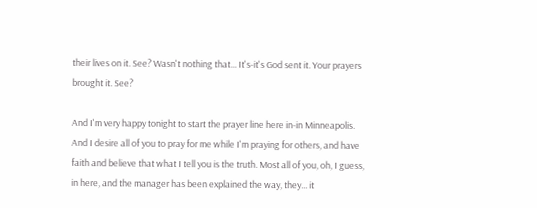their lives on it. See? Wasn't nothing that... It's-it's God sent it. Your prayers brought it. See?

And I'm very happy tonight to start the prayer line here in-in Minneapolis. And I desire all of you to pray for me while I'm praying for others, and have faith and believe that what I tell you is the truth. Most all of you, oh, I guess, in here, and the manager has been explained the way, they... it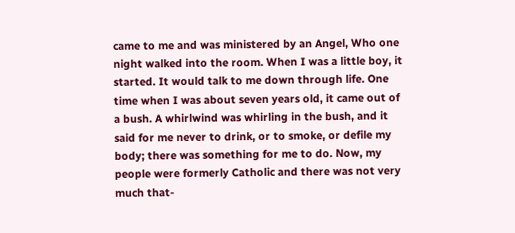came to me and was ministered by an Angel, Who one night walked into the room. When I was a little boy, it started. It would talk to me down through life. One time when I was about seven years old, it came out of a bush. A whirlwind was whirling in the bush, and it said for me never to drink, or to smoke, or defile my body; there was something for me to do. Now, my people were formerly Catholic and there was not very much that-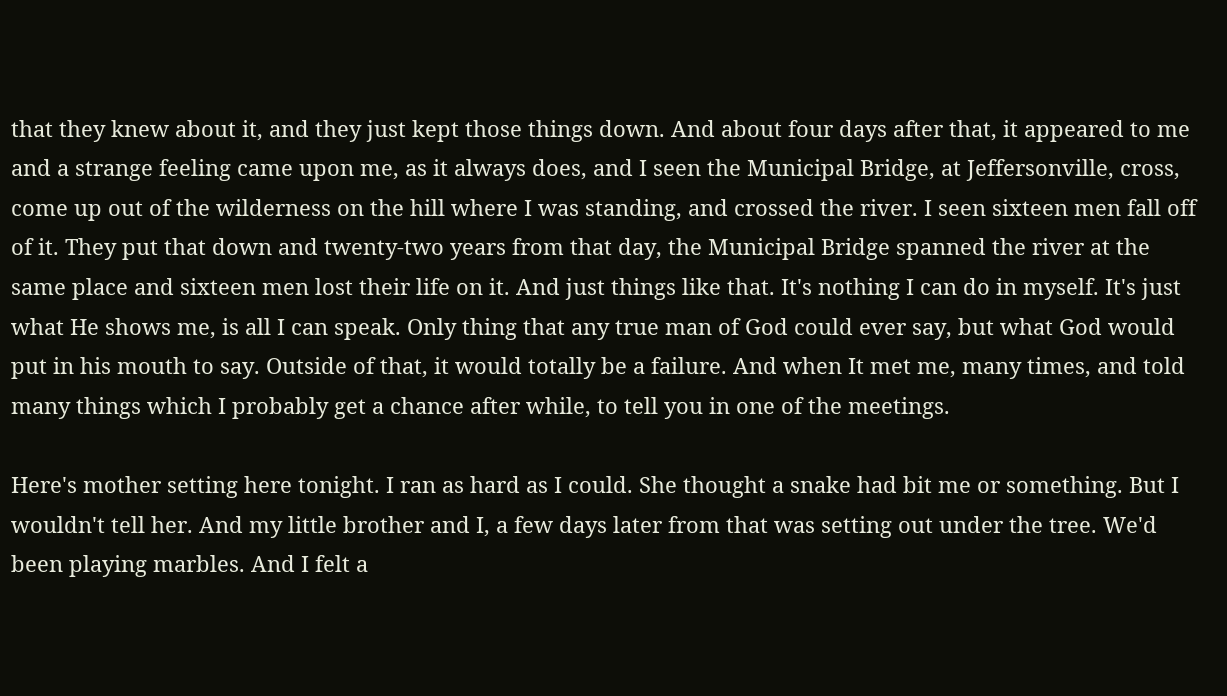that they knew about it, and they just kept those things down. And about four days after that, it appeared to me and a strange feeling came upon me, as it always does, and I seen the Municipal Bridge, at Jeffersonville, cross, come up out of the wilderness on the hill where I was standing, and crossed the river. I seen sixteen men fall off of it. They put that down and twenty-two years from that day, the Municipal Bridge spanned the river at the same place and sixteen men lost their life on it. And just things like that. It's nothing I can do in myself. It's just what He shows me, is all I can speak. Only thing that any true man of God could ever say, but what God would put in his mouth to say. Outside of that, it would totally be a failure. And when It met me, many times, and told many things which I probably get a chance after while, to tell you in one of the meetings.

Here's mother setting here tonight. I ran as hard as I could. She thought a snake had bit me or something. But I wouldn't tell her. And my little brother and I, a few days later from that was setting out under the tree. We'd been playing marbles. And I felt a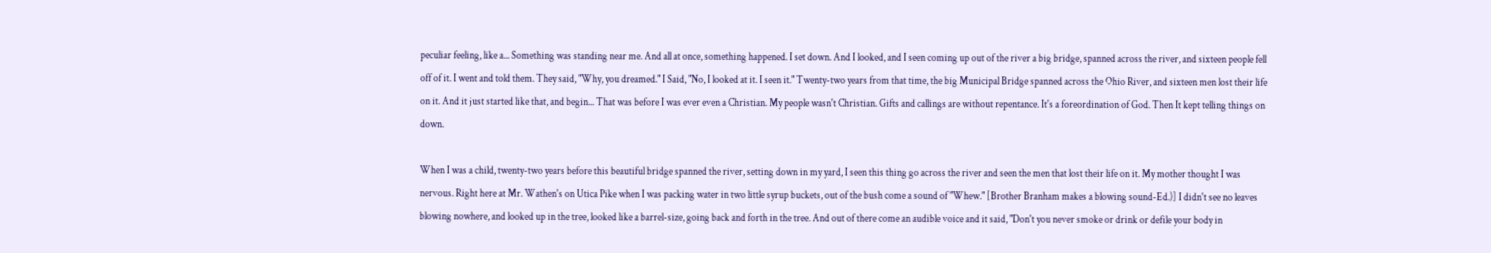peculiar feeling, like a... Something was standing near me. And all at once, something happened. I set down. And I looked, and I seen coming up out of the river a big bridge, spanned across the river, and sixteen people fell off of it. I went and told them. They said, "Why, you dreamed." I Said, "No, I looked at it. I seen it." Twenty-two years from that time, the big Municipal Bridge spanned across the Ohio River, and sixteen men lost their life on it. And it just started like that, and begin... That was before I was ever even a Christian. My people wasn't Christian. Gifts and callings are without repentance. It's a foreordination of God. Then It kept telling things on down.

When I was a child, twenty-two years before this beautiful bridge spanned the river, setting down in my yard, I seen this thing go across the river and seen the men that lost their life on it. My mother thought I was nervous. Right here at Mr. Wathen's on Utica Pike when I was packing water in two little syrup buckets, out of the bush come a sound of "Whew." [Brother Branham makes a blowing sound-Ed.)] I didn't see no leaves blowing nowhere, and looked up in the tree, looked like a barrel-size, going back and forth in the tree. And out of there come an audible voice and it said, "Don't you never smoke or drink or defile your body in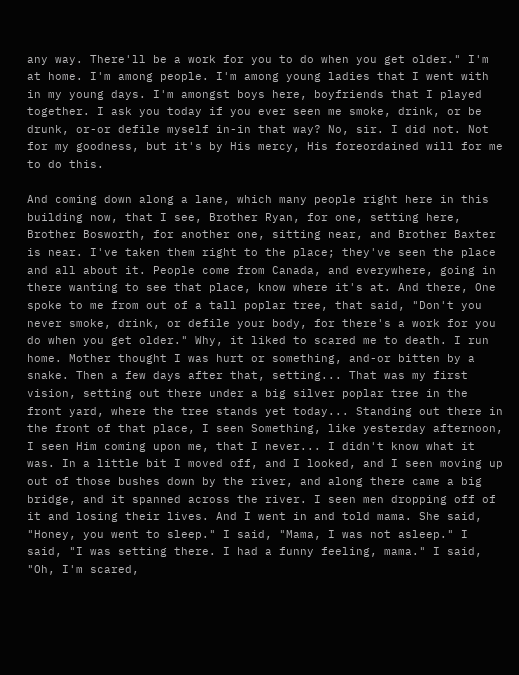any way. There'll be a work for you to do when you get older." I'm at home. I'm among people. I'm among young ladies that I went with in my young days. I'm amongst boys here, boyfriends that I played together. I ask you today if you ever seen me smoke, drink, or be drunk, or-or defile myself in-in that way? No, sir. I did not. Not for my goodness, but it's by His mercy, His foreordained will for me to do this.

And coming down along a lane, which many people right here in this building now, that I see, Brother Ryan, for one, setting here, Brother Bosworth, for another one, sitting near, and Brother Baxter is near. I've taken them right to the place; they've seen the place and all about it. People come from Canada, and everywhere, going in there wanting to see that place, know where it's at. And there, One spoke to me from out of a tall poplar tree, that said, "Don't you never smoke, drink, or defile your body, for there's a work for you do when you get older." Why, it liked to scared me to death. I run home. Mother thought I was hurt or something, and-or bitten by a snake. Then a few days after that, setting... That was my first vision, setting out there under a big silver poplar tree in the front yard, where the tree stands yet today... Standing out there in the front of that place, I seen Something, like yesterday afternoon, I seen Him coming upon me, that I never... I didn't know what it was. In a little bit I moved off, and I looked, and I seen moving up out of those bushes down by the river, and along there came a big bridge, and it spanned across the river. I seen men dropping off of it and losing their lives. And I went in and told mama. She said, "Honey, you went to sleep." I said, "Mama, I was not asleep." I said, "I was setting there. I had a funny feeling, mama." I said, "Oh, I'm scared,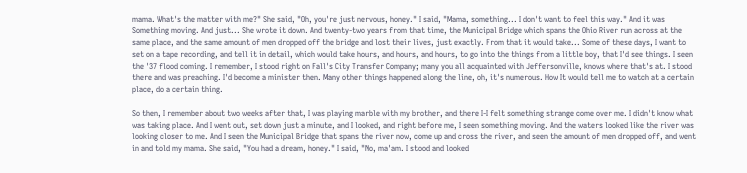mama. What's the matter with me?" She said, "Oh, you're just nervous, honey." I said, "Mama, something... I don't want to feel this way." And it was Something moving. And just... She wrote it down. And twenty-two years from that time, the Municipal Bridge which spans the Ohio River run across at the same place, and the same amount of men dropped off the bridge and lost their lives, just exactly. From that it would take... Some of these days, I want to set on a tape recording, and tell it in detail, which would take hours, and hours, and hours, to go into the things from a little boy, that I'd see things. I seen the '37 flood coming. I remember, I stood right on Fall's City Transfer Company; many you all acquainted with Jeffersonville, knows where that's at. I stood there and was preaching. I'd become a minister then. Many other things happened along the line, oh, it's numerous. How It would tell me to watch at a certain place, do a certain thing.

So then, I remember about two weeks after that, I was playing marble with my brother, and there I-I felt something strange come over me. I didn't know what was taking place. And I went out, set down just a minute, and I looked, and right before me, I seen something moving. And the waters looked like the river was looking closer to me. And I seen the Municipal Bridge that spans the river now, come up and cross the river, and seen the amount of men dropped off, and went in and told my mama. She said, "You had a dream, honey." I said, "No, ma'am. I stood and looked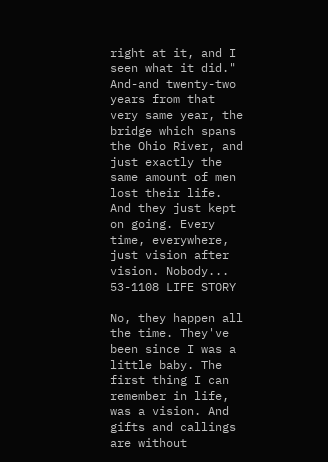right at it, and I seen what it did." And-and twenty-two years from that very same year, the bridge which spans the Ohio River, and just exactly the same amount of men lost their life. And they just kept on going. Every time, everywhere, just vision after vision. Nobody...
53-1108 LIFE STORY

No, they happen all the time. They've been since I was a little baby. The first thing I can remember in life, was a vision. And gifts and callings are without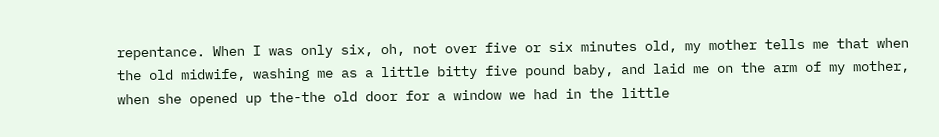repentance. When I was only six, oh, not over five or six minutes old, my mother tells me that when the old midwife, washing me as a little bitty five pound baby, and laid me on the arm of my mother, when she opened up the-the old door for a window we had in the little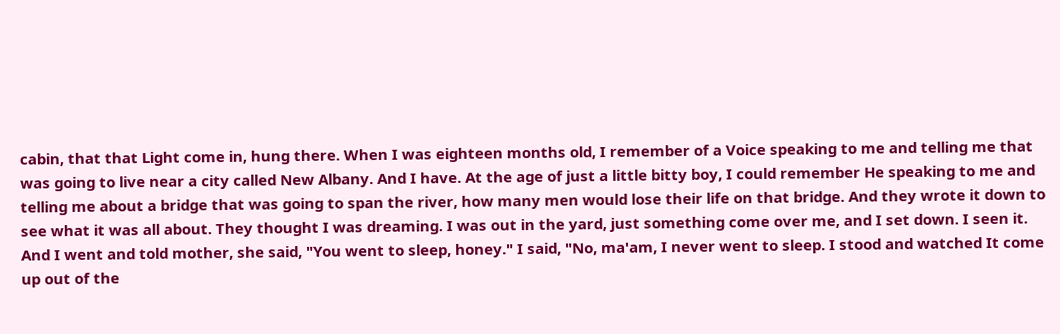cabin, that that Light come in, hung there. When I was eighteen months old, I remember of a Voice speaking to me and telling me that was going to live near a city called New Albany. And I have. At the age of just a little bitty boy, I could remember He speaking to me and telling me about a bridge that was going to span the river, how many men would lose their life on that bridge. And they wrote it down to see what it was all about. They thought I was dreaming. I was out in the yard, just something come over me, and I set down. I seen it. And I went and told mother, she said, "You went to sleep, honey." I said, "No, ma'am, I never went to sleep. I stood and watched It come up out of the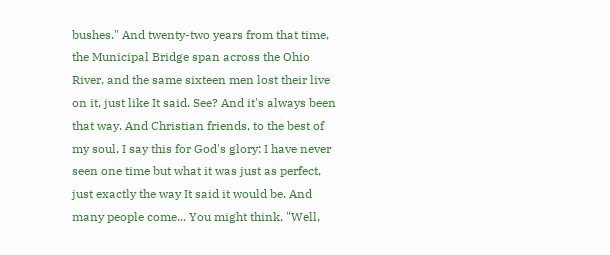bushes." And twenty-two years from that time, the Municipal Bridge span across the Ohio River, and the same sixteen men lost their live on it, just like It said. See? And it's always been that way. And Christian friends, to the best of my soul, I say this for God's glory: I have never seen one time but what it was just as perfect, just exactly the way It said it would be. And many people come... You might think, "Well,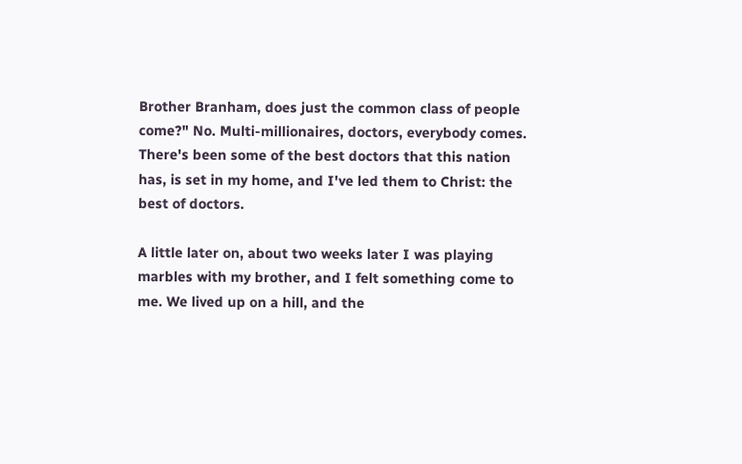Brother Branham, does just the common class of people come?" No. Multi-millionaires, doctors, everybody comes. There's been some of the best doctors that this nation has, is set in my home, and I've led them to Christ: the best of doctors.

A little later on, about two weeks later I was playing marbles with my brother, and I felt something come to me. We lived up on a hill, and the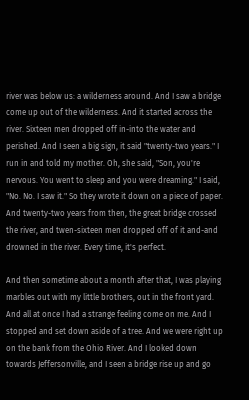river was below us: a wilderness around. And I saw a bridge come up out of the wilderness. And it started across the river. Sixteen men dropped off in-into the water and perished. And I seen a big sign, it said "twenty-two years." I run in and told my mother. Oh, she said, "Son, you're nervous. You went to sleep and you were dreaming." I said, "No. No. I saw it." So they wrote it down on a piece of paper. And twenty-two years from then, the great bridge crossed the river, and twen-sixteen men dropped off of it and-and drowned in the river. Every time, it's perfect.

And then sometime about a month after that, I was playing marbles out with my little brothers, out in the front yard. And all at once I had a strange feeling come on me. And I stopped and set down aside of a tree. And we were right up on the bank from the Ohio River. And I looked down towards Jeffersonville, and I seen a bridge rise up and go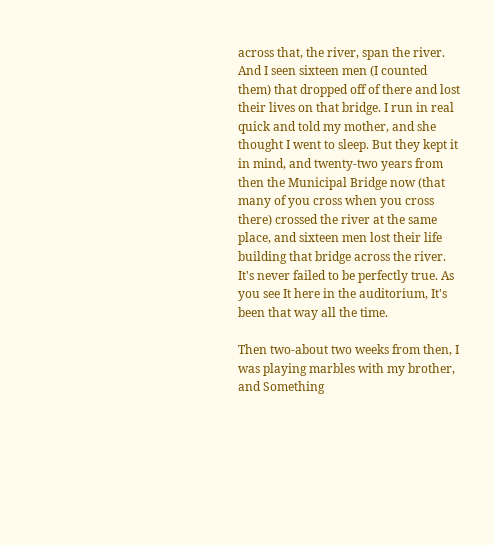across that, the river, span the river. And I seen sixteen men (I counted them) that dropped off of there and lost their lives on that bridge. I run in real quick and told my mother, and she thought I went to sleep. But they kept it in mind, and twenty-two years from then the Municipal Bridge now (that many of you cross when you cross there) crossed the river at the same place, and sixteen men lost their life building that bridge across the river. It's never failed to be perfectly true. As you see It here in the auditorium, It's been that way all the time.

Then two-about two weeks from then, I was playing marbles with my brother, and Something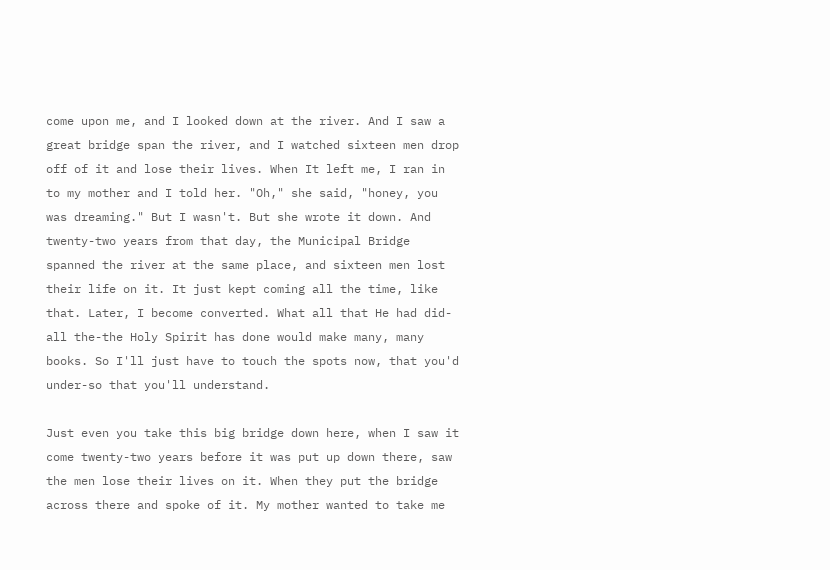come upon me, and I looked down at the river. And I saw a great bridge span the river, and I watched sixteen men drop off of it and lose their lives. When It left me, I ran in to my mother and I told her. "Oh," she said, "honey, you was dreaming." But I wasn't. But she wrote it down. And twenty-two years from that day, the Municipal Bridge spanned the river at the same place, and sixteen men lost their life on it. It just kept coming all the time, like that. Later, I become converted. What all that He had did-all the-the Holy Spirit has done would make many, many books. So I'll just have to touch the spots now, that you'd under-so that you'll understand.

Just even you take this big bridge down here, when I saw it come twenty-two years before it was put up down there, saw the men lose their lives on it. When they put the bridge across there and spoke of it. My mother wanted to take me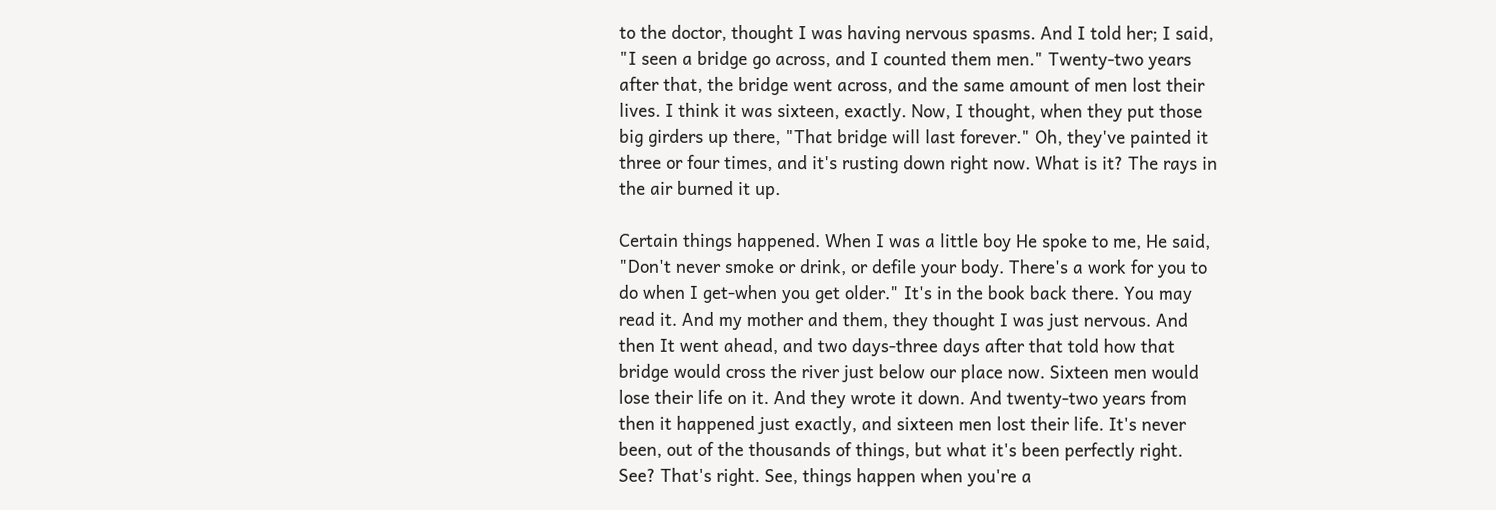to the doctor, thought I was having nervous spasms. And I told her; I said, "I seen a bridge go across, and I counted them men." Twenty-two years after that, the bridge went across, and the same amount of men lost their lives. I think it was sixteen, exactly. Now, I thought, when they put those big girders up there, "That bridge will last forever." Oh, they've painted it three or four times, and it's rusting down right now. What is it? The rays in the air burned it up.

Certain things happened. When I was a little boy He spoke to me, He said, "Don't never smoke or drink, or defile your body. There's a work for you to do when I get-when you get older." It's in the book back there. You may read it. And my mother and them, they thought I was just nervous. And then It went ahead, and two days-three days after that told how that bridge would cross the river just below our place now. Sixteen men would lose their life on it. And they wrote it down. And twenty-two years from then it happened just exactly, and sixteen men lost their life. It's never been, out of the thousands of things, but what it's been perfectly right. See? That's right. See, things happen when you're a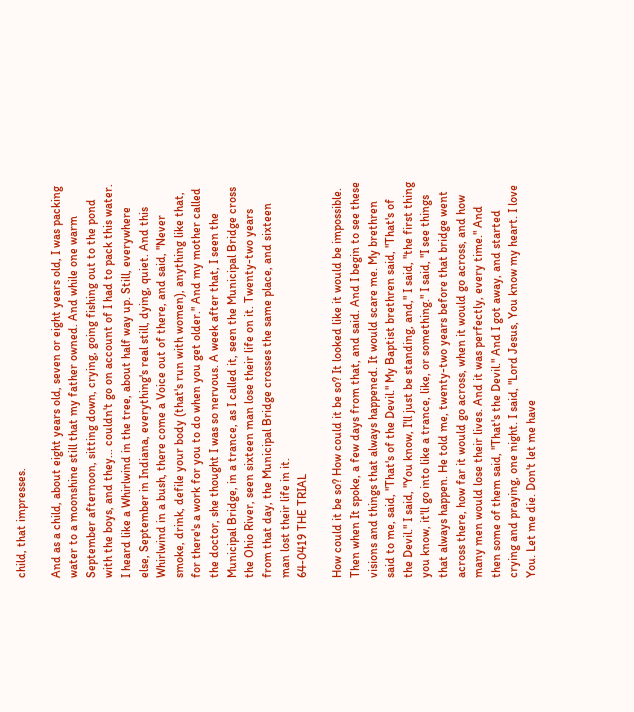child, that impresses.

And as a child, about eight years old, seven or eight years old, I was packing water to a moonshine still that my father owned. And while one warm September afternoon, sitting down, crying, going fishing out to the pond with the boys, and they... couldn't go on account of I had to pack this water. I heard like a Whirlwind in the tree, about half way up. Still, everywhere else, September in Indiana, everything's real still, dying, quiet. And this Whirlwind in a bush, there come a Voice out of there, and said, "Never smoke, drink, defile your body (that's run with women), anything like that, for there's a work for you to do when you get older." And my mother called the doctor, she thought I was so nervous. A week after that, I seen the Municipal Bridge, in a trance, as I called it, seen the Municipal Bridge cross the Ohio River, seen sixteen man lose their life on it. Twenty-two years from that day, the Municipal Bridge crosses the same place, and sixteen man lost their life in it.
64-0419 THE TRIAL

How could it be so? How could it be so? It looked like it would be impossible. Then when It spoke, a few days from that, and said. And I begin to see these visions and things that always happened. It would scare me. My brethren said to me, said, "That's of the Devil." My Baptist brethren said, "That's of the Devil." I said, "You know, I'll just be standing, and," I said, "the first thing you know, it'll go into like a trance, like, or something." I said, "I see things that always happen. He told me, twenty-two years before that bridge went across there, how far it would go across, when it would go across, and how many men would lose their lives. And it was perfectly, every time." And then some of them said, "That's the Devil." And I got away, and started crying and praying, one night. I said, "Lord Jesus, You know my heart. I love You. Let me die. Don't let me have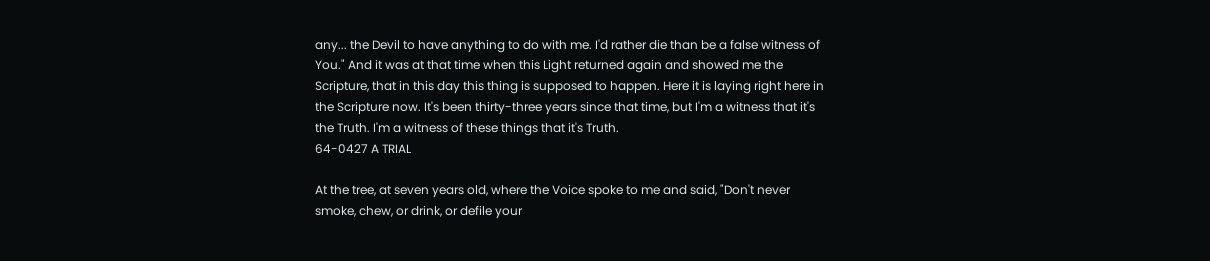any... the Devil to have anything to do with me. I'd rather die than be a false witness of You." And it was at that time when this Light returned again and showed me the Scripture, that in this day this thing is supposed to happen. Here it is laying right here in the Scripture now. It's been thirty-three years since that time, but I'm a witness that it's the Truth. I'm a witness of these things that it's Truth.
64-0427 A TRIAL

At the tree, at seven years old, where the Voice spoke to me and said, "Don't never smoke, chew, or drink, or defile your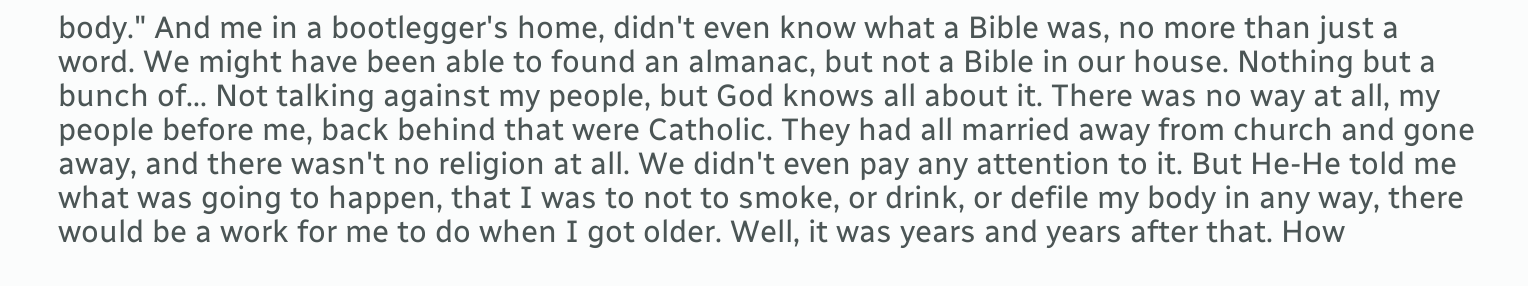body." And me in a bootlegger's home, didn't even know what a Bible was, no more than just a word. We might have been able to found an almanac, but not a Bible in our house. Nothing but a bunch of... Not talking against my people, but God knows all about it. There was no way at all, my people before me, back behind that were Catholic. They had all married away from church and gone away, and there wasn't no religion at all. We didn't even pay any attention to it. But He-He told me what was going to happen, that I was to not to smoke, or drink, or defile my body in any way, there would be a work for me to do when I got older. Well, it was years and years after that. How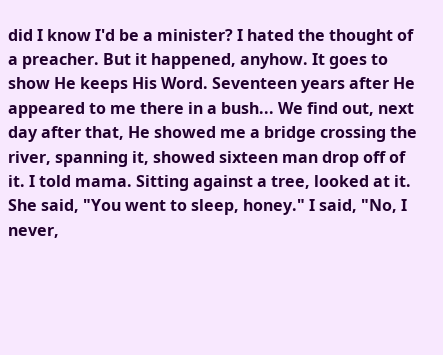did I know I'd be a minister? I hated the thought of a preacher. But it happened, anyhow. It goes to show He keeps His Word. Seventeen years after He appeared to me there in a bush... We find out, next day after that, He showed me a bridge crossing the river, spanning it, showed sixteen man drop off of it. I told mama. Sitting against a tree, looked at it. She said, "You went to sleep, honey." I said, "No, I never,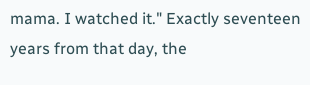mama. I watched it." Exactly seventeen years from that day, the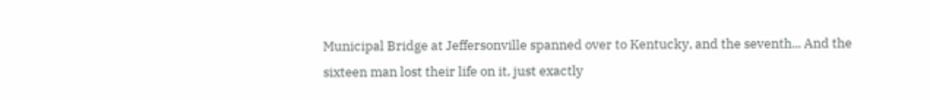Municipal Bridge at Jeffersonville spanned over to Kentucky, and the seventh... And the sixteen man lost their life on it, just exactly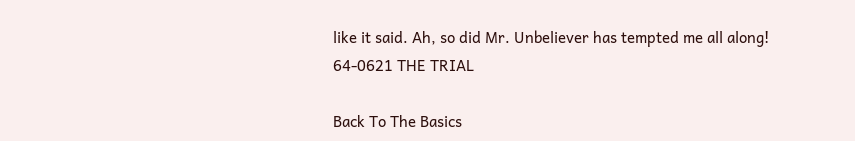like it said. Ah, so did Mr. Unbeliever has tempted me all along!
64-0621 THE TRIAL

Back To The Basics